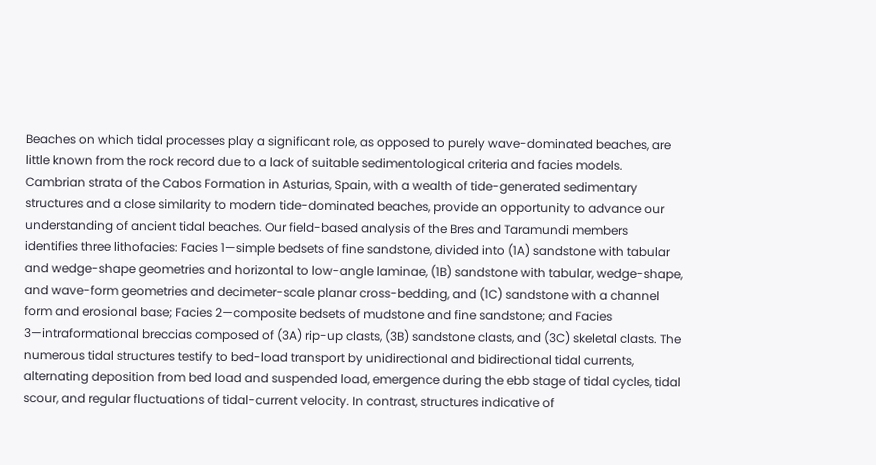Beaches on which tidal processes play a significant role, as opposed to purely wave-dominated beaches, are little known from the rock record due to a lack of suitable sedimentological criteria and facies models. Cambrian strata of the Cabos Formation in Asturias, Spain, with a wealth of tide-generated sedimentary structures and a close similarity to modern tide-dominated beaches, provide an opportunity to advance our understanding of ancient tidal beaches. Our field-based analysis of the Bres and Taramundi members identifies three lithofacies: Facies 1—simple bedsets of fine sandstone, divided into (1A) sandstone with tabular and wedge-shape geometries and horizontal to low-angle laminae, (1B) sandstone with tabular, wedge-shape, and wave-form geometries and decimeter-scale planar cross-bedding, and (1C) sandstone with a channel form and erosional base; Facies 2—composite bedsets of mudstone and fine sandstone; and Facies 3—intraformational breccias composed of (3A) rip-up clasts, (3B) sandstone clasts, and (3C) skeletal clasts. The numerous tidal structures testify to bed-load transport by unidirectional and bidirectional tidal currents, alternating deposition from bed load and suspended load, emergence during the ebb stage of tidal cycles, tidal scour, and regular fluctuations of tidal-current velocity. In contrast, structures indicative of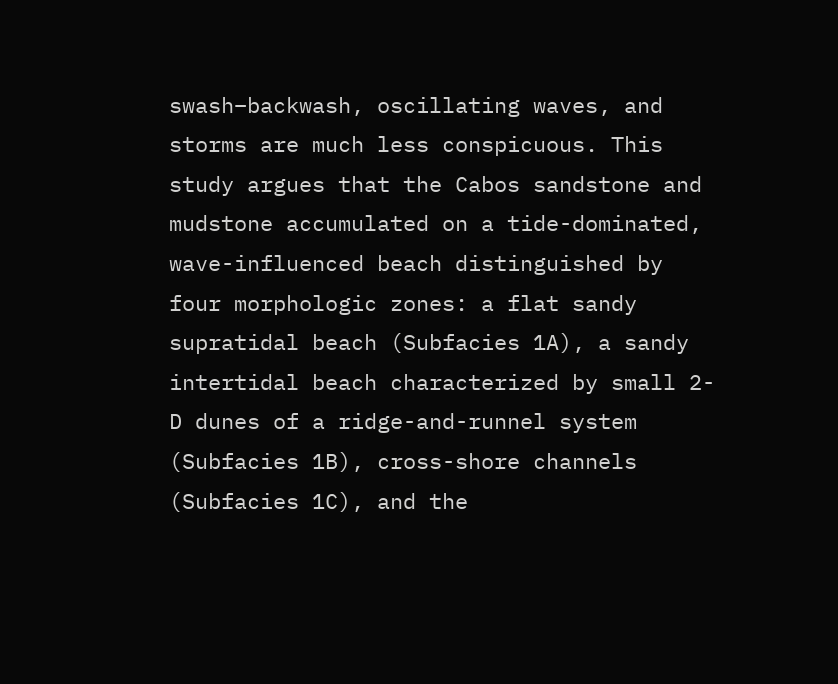swash–backwash, oscillating waves, and storms are much less conspicuous. This study argues that the Cabos sandstone and mudstone accumulated on a tide-dominated, wave-influenced beach distinguished by four morphologic zones: a flat sandy supratidal beach (Subfacies 1A), a sandy intertidal beach characterized by small 2-D dunes of a ridge-and-runnel system (Subfacies 1B), cross-shore channels (Subfacies 1C), and the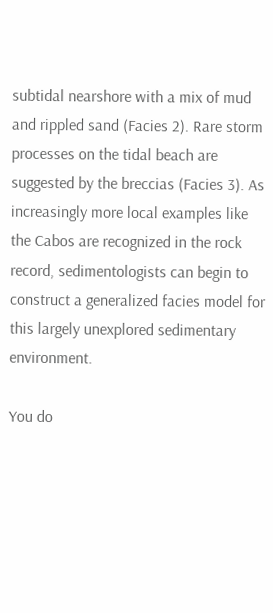subtidal nearshore with a mix of mud and rippled sand (Facies 2). Rare storm processes on the tidal beach are suggested by the breccias (Facies 3). As increasingly more local examples like the Cabos are recognized in the rock record, sedimentologists can begin to construct a generalized facies model for this largely unexplored sedimentary environment.

You do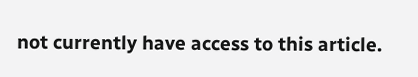not currently have access to this article.